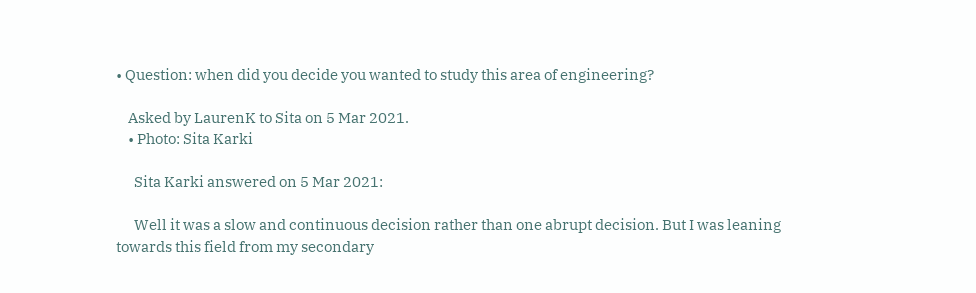• Question: when did you decide you wanted to study this area of engineering?

    Asked by LaurenK to Sita on 5 Mar 2021.
    • Photo: Sita Karki

      Sita Karki answered on 5 Mar 2021:

      Well it was a slow and continuous decision rather than one abrupt decision. But I was leaning towards this field from my secondary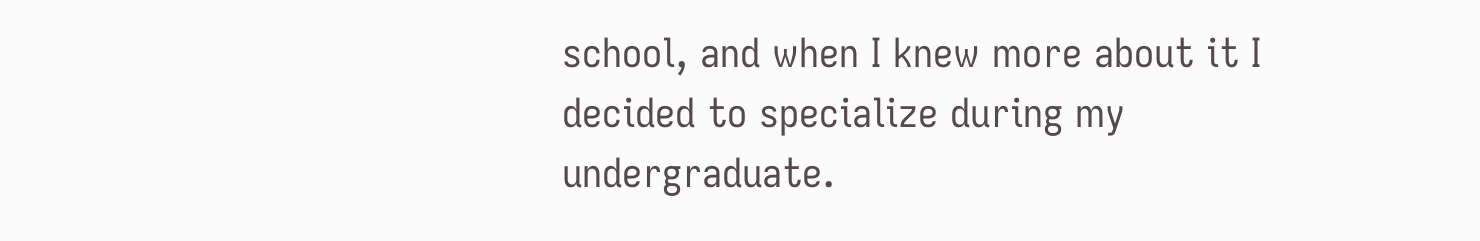school, and when I knew more about it I decided to specialize during my undergraduate.